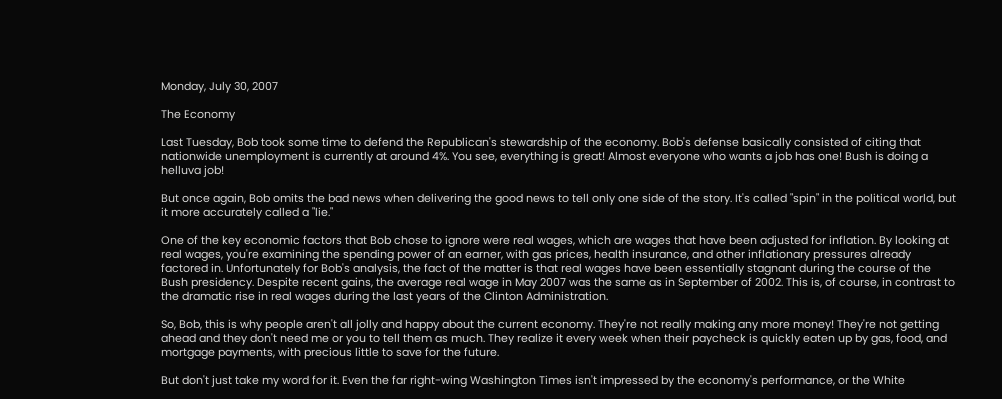Monday, July 30, 2007

The Economy

Last Tuesday, Bob took some time to defend the Republican's stewardship of the economy. Bob's defense basically consisted of citing that nationwide unemployment is currently at around 4%. You see, everything is great! Almost everyone who wants a job has one! Bush is doing a helluva job!

But once again, Bob omits the bad news when delivering the good news to tell only one side of the story. It's called "spin" in the political world, but it more accurately called a "lie."

One of the key economic factors that Bob chose to ignore were real wages, which are wages that have been adjusted for inflation. By looking at real wages, you're examining the spending power of an earner, with gas prices, health insurance, and other inflationary pressures already factored in. Unfortunately for Bob's analysis, the fact of the matter is that real wages have been essentially stagnant during the course of the Bush presidency. Despite recent gains, the average real wage in May 2007 was the same as in September of 2002. This is, of course, in contrast to the dramatic rise in real wages during the last years of the Clinton Administration.

So, Bob, this is why people aren't all jolly and happy about the current economy. They're not really making any more money! They're not getting ahead and they don't need me or you to tell them as much. They realize it every week when their paycheck is quickly eaten up by gas, food, and mortgage payments, with precious little to save for the future.

But don't just take my word for it. Even the far right-wing Washington Times isn't impressed by the economy's performance, or the White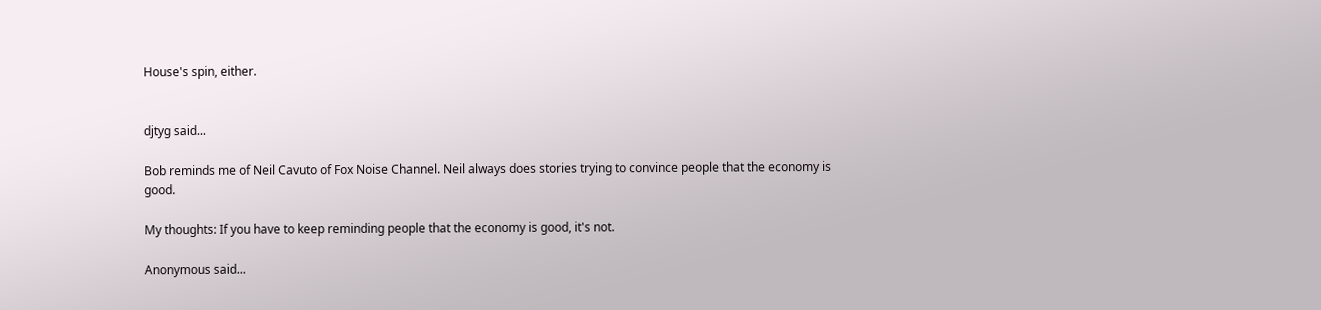House's spin, either.


djtyg said...

Bob reminds me of Neil Cavuto of Fox Noise Channel. Neil always does stories trying to convince people that the economy is good.

My thoughts: If you have to keep reminding people that the economy is good, it's not.

Anonymous said...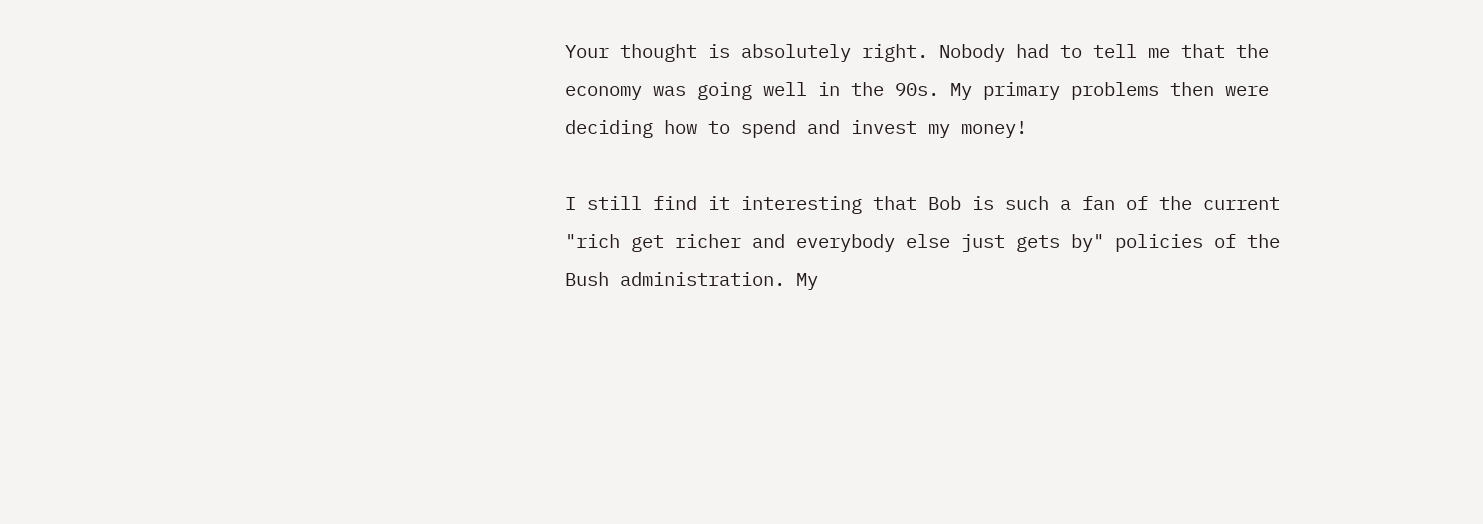Your thought is absolutely right. Nobody had to tell me that the economy was going well in the 90s. My primary problems then were deciding how to spend and invest my money!

I still find it interesting that Bob is such a fan of the current "rich get richer and everybody else just gets by" policies of the Bush administration. My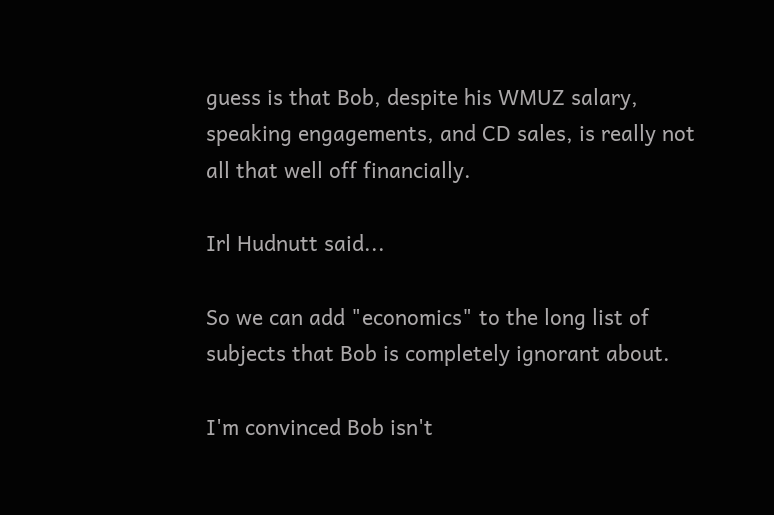guess is that Bob, despite his WMUZ salary, speaking engagements, and CD sales, is really not all that well off financially.

Irl Hudnutt said...

So we can add "economics" to the long list of subjects that Bob is completely ignorant about.

I'm convinced Bob isn't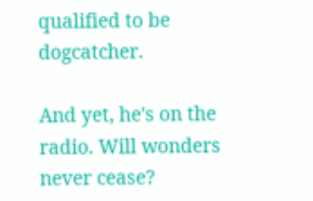qualified to be dogcatcher.

And yet, he's on the radio. Will wonders never cease?